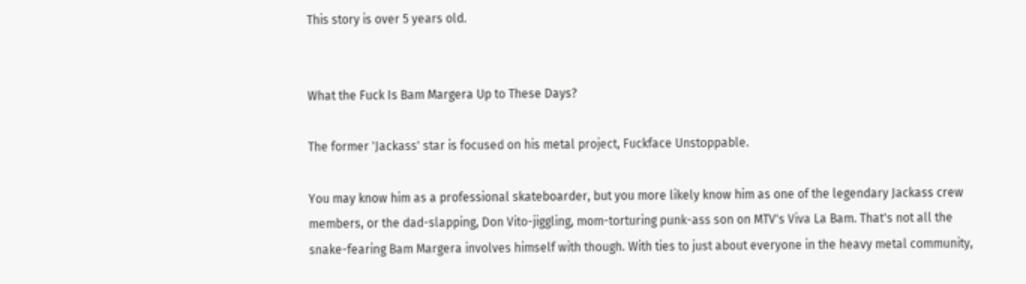This story is over 5 years old.


What the Fuck Is Bam Margera Up to These Days?

The former 'Jackass' star is focused on his metal project, Fuckface Unstoppable.

You may know him as a professional skateboarder, but you more likely know him as one of the legendary Jackass crew members, or the dad-slapping, Don Vito-jiggling, mom-torturing punk-ass son on MTV's Viva La Bam. That's not all the snake-fearing Bam Margera involves himself with though. With ties to just about everyone in the heavy metal community,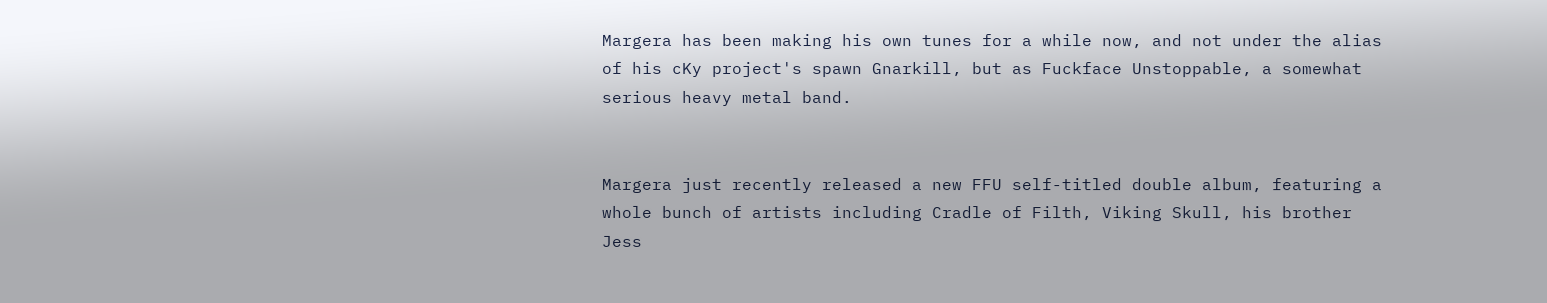Margera has been making his own tunes for a while now, and not under the alias of his cKy project's spawn Gnarkill, but as Fuckface Unstoppable, a somewhat serious heavy metal band.


Margera just recently released a new FFU self-titled double album, featuring a whole bunch of artists including Cradle of Filth, Viking Skull, his brother Jess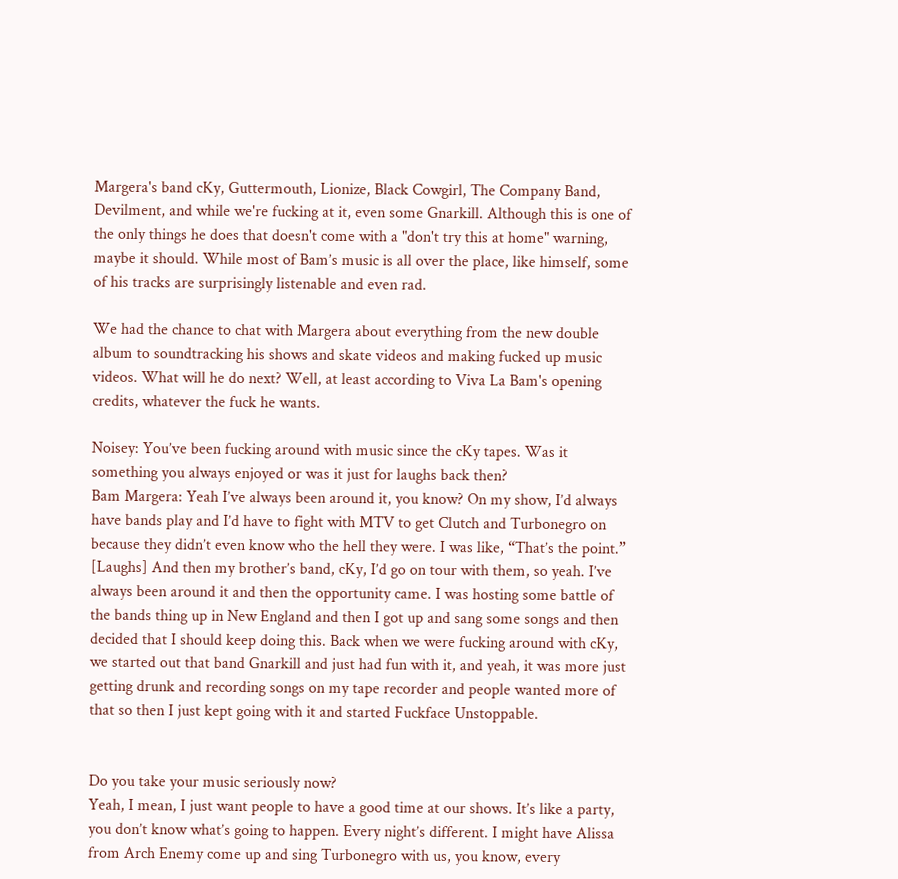Margera's band cKy, Guttermouth, Lionize, Black Cowgirl, The Company Band, Devilment, and while we're fucking at it, even some Gnarkill. Although this is one of the only things he does that doesn't come with a "don't try this at home" warning, maybe it should. While most of Bam’s music is all over the place, like himself, some of his tracks are surprisingly listenable and even rad.

We had the chance to chat with Margera about everything from the new double album to soundtracking his shows and skate videos and making fucked up music videos. What will he do next? Well, at least according to Viva La Bam's opening credits, whatever the fuck he wants.

Noisey: You’ve been fucking around with music since the cKy tapes. Was it something you always enjoyed or was it just for laughs back then?
Bam Margera: Yeah I’ve always been around it, you know? On my show, I’d always have bands play and I’d have to fight with MTV to get Clutch and Turbonegro on because they didn’t even know who the hell they were. I was like, “That’s the point.” [Laughs] And then my brother’s band, cKy, I’d go on tour with them, so yeah. I’ve always been around it and then the opportunity came. I was hosting some battle of the bands thing up in New England and then I got up and sang some songs and then decided that I should keep doing this. Back when we were fucking around with cKy, we started out that band Gnarkill and just had fun with it, and yeah, it was more just getting drunk and recording songs on my tape recorder and people wanted more of that so then I just kept going with it and started Fuckface Unstoppable.


Do you take your music seriously now?
Yeah, I mean, I just want people to have a good time at our shows. It’s like a party, you don’t know what’s going to happen. Every night’s different. I might have Alissa from Arch Enemy come up and sing Turbonegro with us, you know, every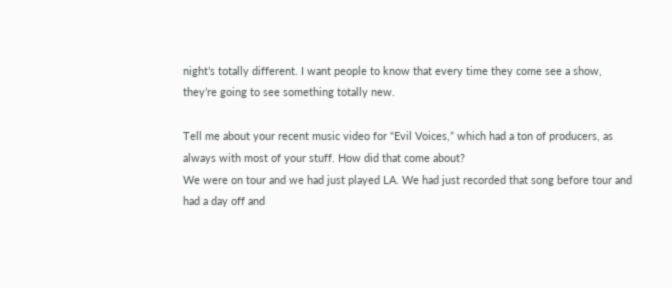night’s totally different. I want people to know that every time they come see a show, they’re going to see something totally new.

Tell me about your recent music video for “Evil Voices,” which had a ton of producers, as always with most of your stuff. How did that come about?
We were on tour and we had just played LA. We had just recorded that song before tour and had a day off and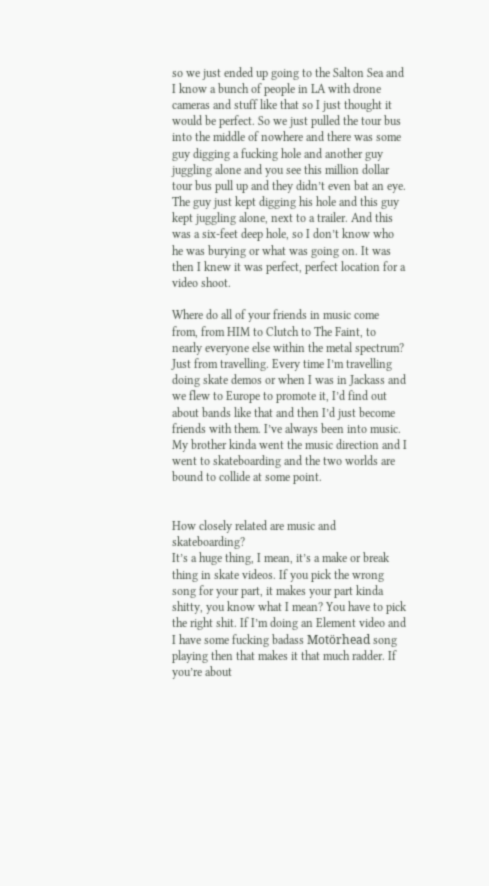so we just ended up going to the Salton Sea and I know a bunch of people in LA with drone cameras and stuff like that so I just thought it would be perfect. So we just pulled the tour bus into the middle of nowhere and there was some guy digging a fucking hole and another guy juggling alone and you see this million dollar tour bus pull up and they didn’t even bat an eye. The guy just kept digging his hole and this guy kept juggling alone, next to a trailer. And this was a six-feet deep hole, so I don’t know who he was burying or what was going on. It was then I knew it was perfect, perfect location for a video shoot.

Where do all of your friends in music come from, from HIM to Clutch to The Faint, to nearly everyone else within the metal spectrum?
Just from travelling. Every time I’m travelling doing skate demos or when I was in Jackass and we flew to Europe to promote it, I’d find out about bands like that and then I’d just become friends with them. I’ve always been into music. My brother kinda went the music direction and I went to skateboarding and the two worlds are bound to collide at some point.


How closely related are music and skateboarding?
It’s a huge thing, I mean, it’s a make or break thing in skate videos. If you pick the wrong song for your part, it makes your part kinda shitty, you know what I mean? You have to pick the right shit. If I’m doing an Element video and I have some fucking badass Motörhead song playing then that makes it that much radder. If you’re about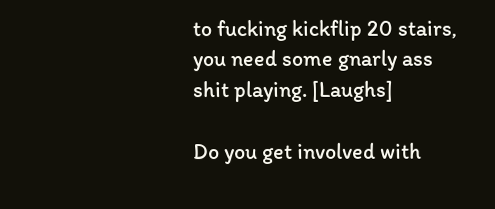to fucking kickflip 20 stairs, you need some gnarly ass shit playing. [Laughs]

Do you get involved with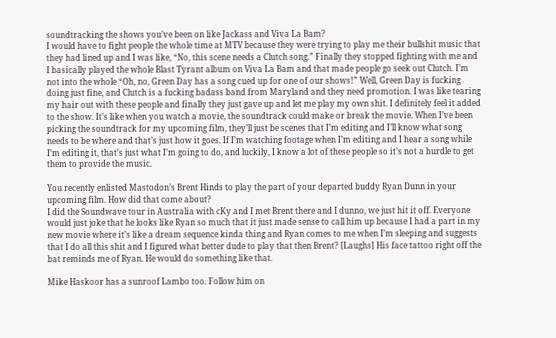soundtracking the shows you’ve been on like Jackass and Viva La Bam?
I would have to fight people the whole time at MTV because they were trying to play me their bullshit music that they had lined up and I was like, “No, this scene needs a Clutch song.” Finally they stopped fighting with me and I basically played the whole Blast Tyrant album on Viva La Bam and that made people go seek out Clutch. I’m not into the whole “Oh, no, Green Day has a song cued up for one of our shows!” Well, Green Day is fucking doing just fine, and Clutch is a fucking badass band from Maryland and they need promotion. I was like tearing my hair out with these people and finally they just gave up and let me play my own shit. I definitely feel it added to the show. It’s like when you watch a movie, the soundtrack could make or break the movie. When I’ve been picking the soundtrack for my upcoming film, they’ll just be scenes that I’m editing and I’ll know what song needs to be where and that’s just how it goes. If I’m watching footage when I’m editing and I hear a song while I’m editing it, that’s just what I’m going to do, and luckily, I know a lot of these people so it’s not a hurdle to get them to provide the music.

You recently enlisted Mastodon’s Brent Hinds to play the part of your departed buddy Ryan Dunn in your upcoming film. How did that come about?
I did the Soundwave tour in Australia with cKy and I met Brent there and I dunno, we just hit it off. Everyone would just joke that he looks like Ryan so much that it just made sense to call him up because I had a part in my new movie where it’s like a dream sequence kinda thing and Ryan comes to me when I’m sleeping and suggests that I do all this shit and I figured what better dude to play that then Brent? [Laughs] His face tattoo right off the bat reminds me of Ryan. He would do something like that.

Mike Haskoor has a sunroof Lambo too. Follow him on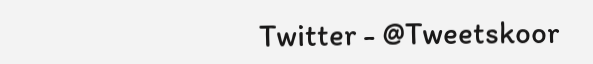Twitter - @Tweetskoor